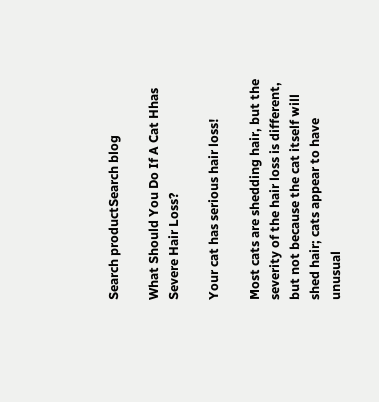Search productSearch blog

What Should You Do If A Cat Hhas Severe Hair Loss?

Your cat has serious hair loss!

Most cats are shedding hair, but the severity of the hair loss is different, but not because the cat itself will shed hair; cats appear to have unusual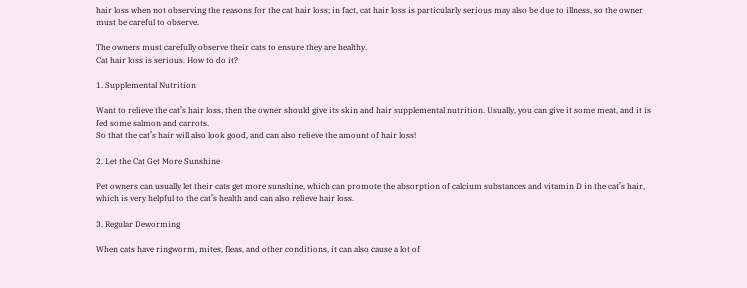hair loss when not observing the reasons for the cat hair loss; in fact, cat hair loss is particularly serious may also be due to illness, so the owner must be careful to observe.

The owners must carefully observe their cats to ensure they are healthy.
Cat hair loss is serious. How to do it?

1. Supplemental Nutrition

Want to relieve the cat’s hair loss, then the owner should give its skin and hair supplemental nutrition. Usually, you can give it some meat, and it is fed some salmon and carrots.
So that the cat’s hair will also look good, and can also relieve the amount of hair loss!

2. Let the Cat Get More Sunshine

Pet owners can usually let their cats get more sunshine, which can promote the absorption of calcium substances and vitamin D in the cat’s hair, which is very helpful to the cat’s health and can also relieve hair loss.

3. Regular Deworming

When cats have ringworm, mites, fleas, and other conditions, it can also cause a lot of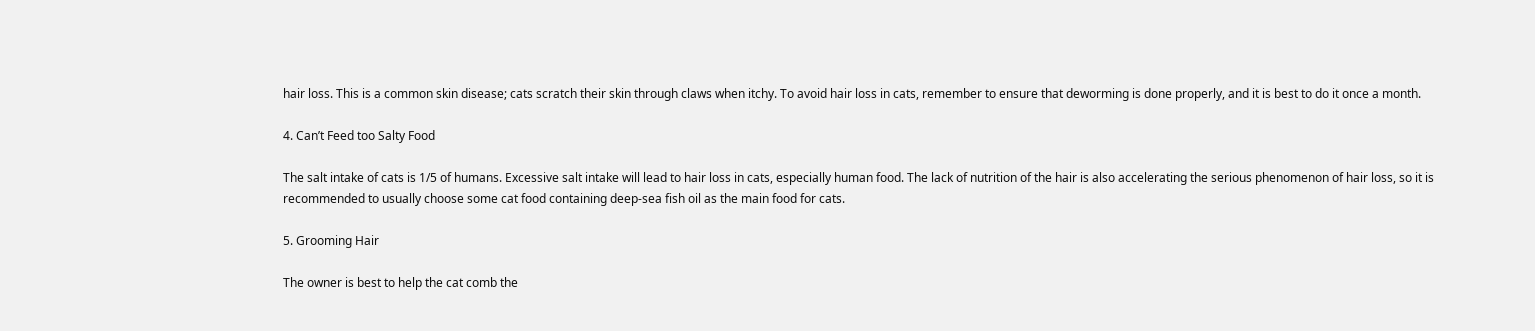hair loss. This is a common skin disease; cats scratch their skin through claws when itchy. To avoid hair loss in cats, remember to ensure that deworming is done properly, and it is best to do it once a month.

4. Can’t Feed too Salty Food

The salt intake of cats is 1/5 of humans. Excessive salt intake will lead to hair loss in cats, especially human food. The lack of nutrition of the hair is also accelerating the serious phenomenon of hair loss, so it is recommended to usually choose some cat food containing deep-sea fish oil as the main food for cats.

5. Grooming Hair

The owner is best to help the cat comb the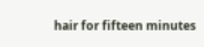hair for fifteen minutes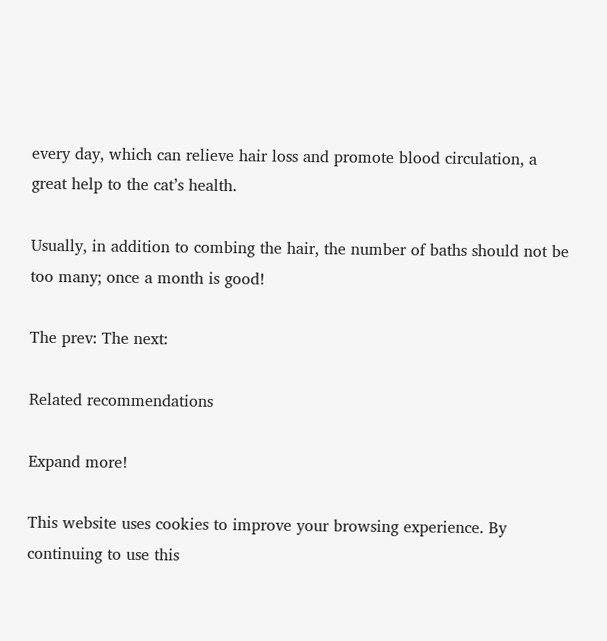every day, which can relieve hair loss and promote blood circulation, a great help to the cat’s health.

Usually, in addition to combing the hair, the number of baths should not be too many; once a month is good!

The prev: The next:

Related recommendations

Expand more!

This website uses cookies to improve your browsing experience. By continuing to use this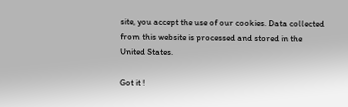site, you accept the use of our cookies. Data collected from this website is processed and stored in the United States.

Got it !